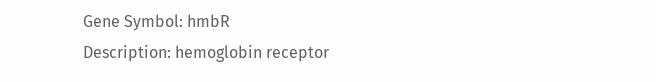Gene Symbol: hmbR
Description: hemoglobin receptor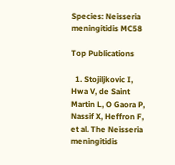Species: Neisseria meningitidis MC58

Top Publications

  1. Stojiljkovic I, Hwa V, de Saint Martin L, O Gaora P, Nassif X, Heffron F, et al. The Neisseria meningitidis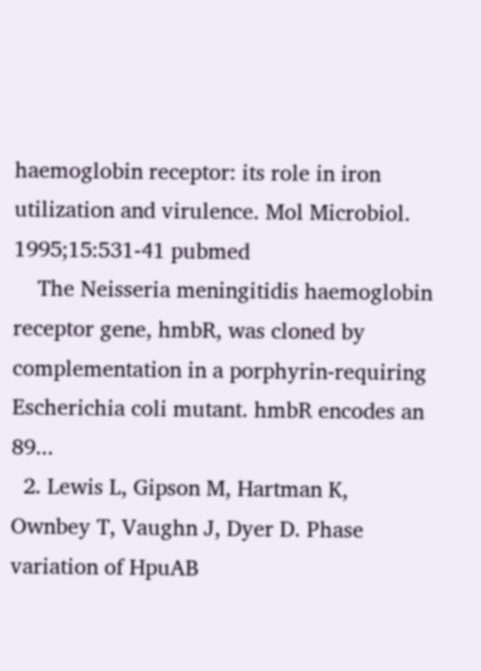haemoglobin receptor: its role in iron utilization and virulence. Mol Microbiol. 1995;15:531-41 pubmed
    The Neisseria meningitidis haemoglobin receptor gene, hmbR, was cloned by complementation in a porphyrin-requiring Escherichia coli mutant. hmbR encodes an 89...
  2. Lewis L, Gipson M, Hartman K, Ownbey T, Vaughn J, Dyer D. Phase variation of HpuAB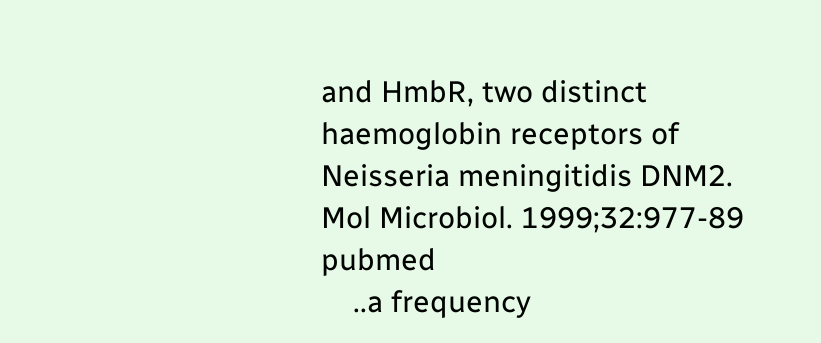and HmbR, two distinct haemoglobin receptors of Neisseria meningitidis DNM2. Mol Microbiol. 1999;32:977-89 pubmed
    ..a frequency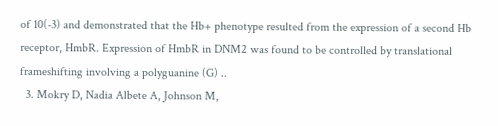of 10(-3) and demonstrated that the Hb+ phenotype resulted from the expression of a second Hb receptor, HmbR. Expression of HmbR in DNM2 was found to be controlled by translational frameshifting involving a polyguanine (G) ..
  3. Mokry D, Nadia Albete A, Johnson M,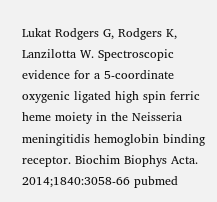Lukat Rodgers G, Rodgers K, Lanzilotta W. Spectroscopic evidence for a 5-coordinate oxygenic ligated high spin ferric heme moiety in the Neisseria meningitidis hemoglobin binding receptor. Biochim Biophys Acta. 2014;1840:3058-66 pubmed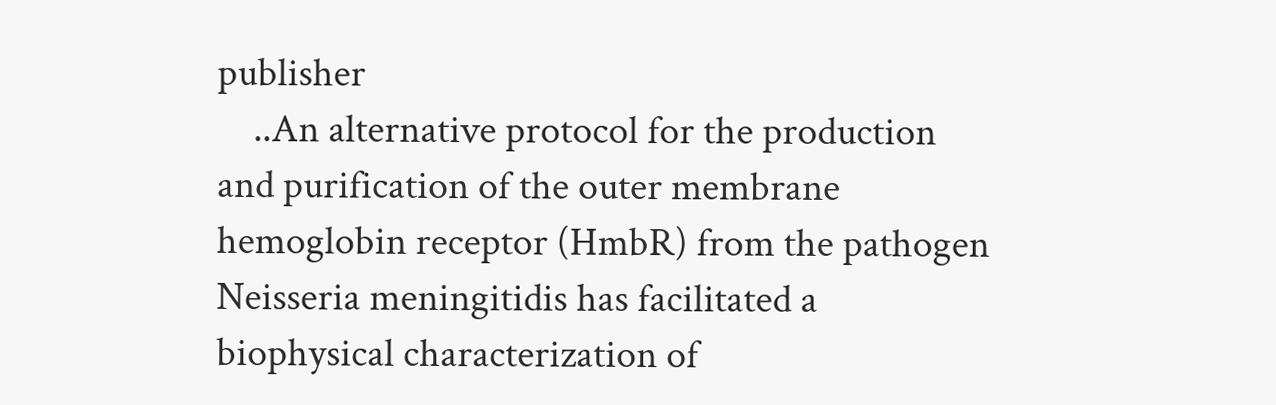publisher
    ..An alternative protocol for the production and purification of the outer membrane hemoglobin receptor (HmbR) from the pathogen Neisseria meningitidis has facilitated a biophysical characterization of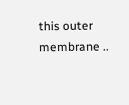this outer membrane ..